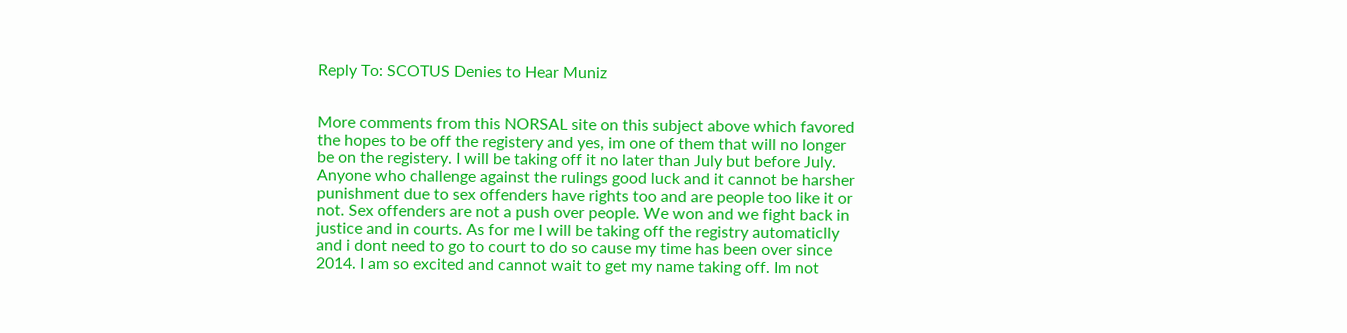Reply To: SCOTUS Denies to Hear Muniz


More comments from this NORSAL site on this subject above which favored the hopes to be off the registery and yes, im one of them that will no longer be on the registery. I will be taking off it no later than July but before July. Anyone who challenge against the rulings good luck and it cannot be harsher punishment due to sex offenders have rights too and are people too like it or not. Sex offenders are not a push over people. We won and we fight back in justice and in courts. As for me I will be taking off the registry automaticlly and i dont need to go to court to do so cause my time has been over since 2014. I am so excited and cannot wait to get my name taking off. Im not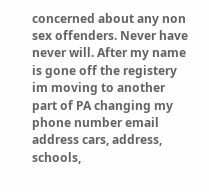concerned about any non sex offenders. Never have never will. After my name is gone off the registery im moving to another part of PA changing my phone number email address cars, address, schools,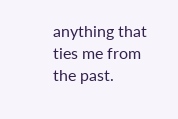anything that ties me from the past.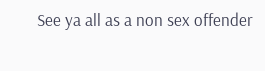See ya all as a non sex offender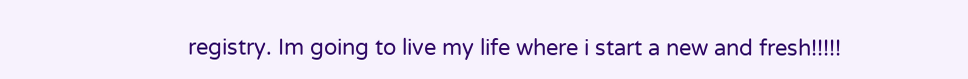registry. Im going to live my life where i start a new and fresh!!!!!